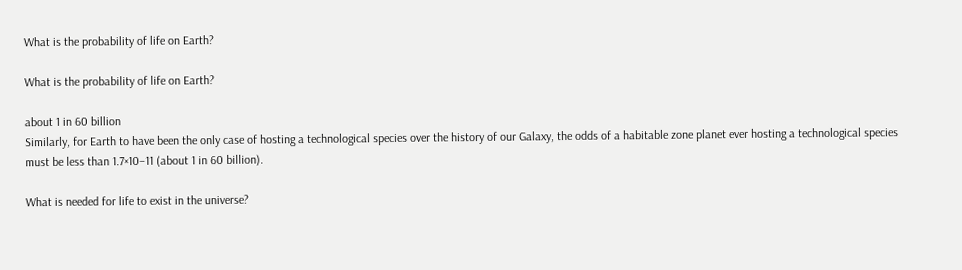What is the probability of life on Earth?

What is the probability of life on Earth?

about 1 in 60 billion
Similarly, for Earth to have been the only case of hosting a technological species over the history of our Galaxy, the odds of a habitable zone planet ever hosting a technological species must be less than 1.7×10−11 (about 1 in 60 billion).

What is needed for life to exist in the universe?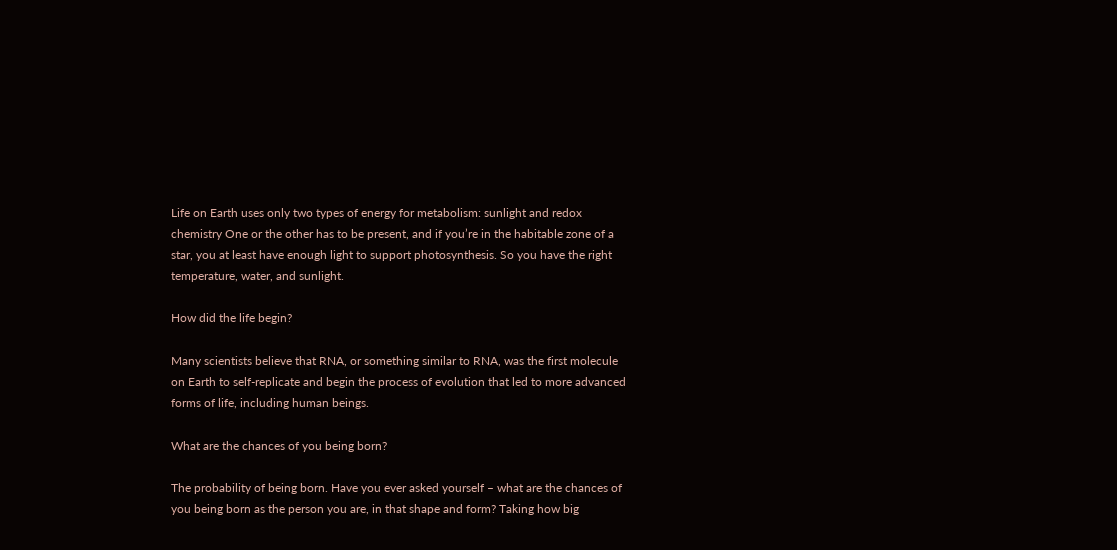Life on Earth uses only two types of energy for metabolism: sunlight and redox chemistry One or the other has to be present, and if you’re in the habitable zone of a star, you at least have enough light to support photosynthesis. So you have the right temperature, water, and sunlight.

How did the life begin?

Many scientists believe that RNA, or something similar to RNA, was the first molecule on Earth to self-replicate and begin the process of evolution that led to more advanced forms of life, including human beings.

What are the chances of you being born?

The probability of being born. Have you ever asked yourself – what are the chances of you being born as the person you are, in that shape and form? Taking how big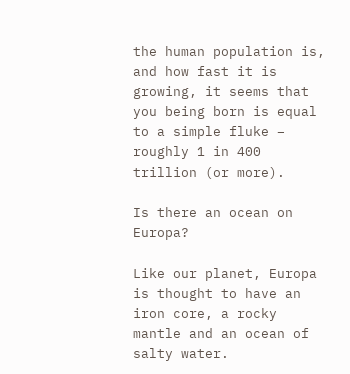the human population is, and how fast it is growing, it seems that you being born is equal to a simple fluke – roughly 1 in 400 trillion (or more).

Is there an ocean on Europa?

Like our planet, Europa is thought to have an iron core, a rocky mantle and an ocean of salty water.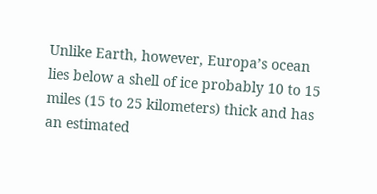Unlike Earth, however, Europa’s ocean lies below a shell of ice probably 10 to 15 miles (15 to 25 kilometers) thick and has an estimated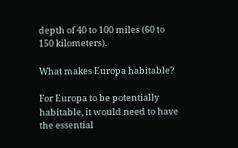depth of 40 to 100 miles (60 to 150 kilometers).

What makes Europa habitable?

For Europa to be potentially habitable, it would need to have the essential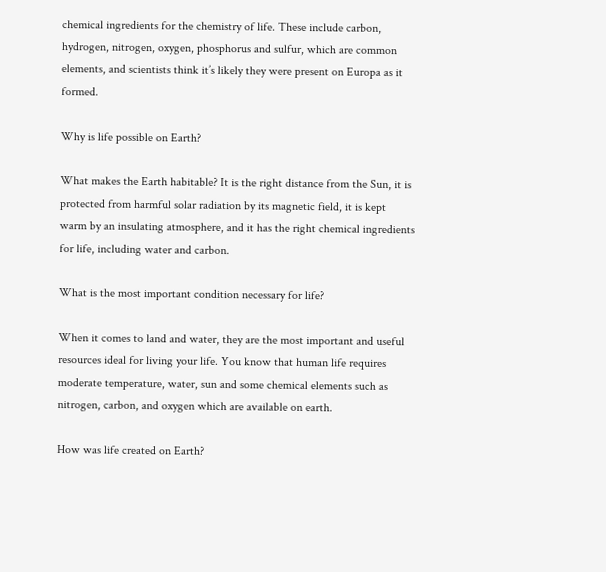chemical ingredients for the chemistry of life. These include carbon, hydrogen, nitrogen, oxygen, phosphorus and sulfur, which are common elements, and scientists think it’s likely they were present on Europa as it formed.

Why is life possible on Earth?

What makes the Earth habitable? It is the right distance from the Sun, it is protected from harmful solar radiation by its magnetic field, it is kept warm by an insulating atmosphere, and it has the right chemical ingredients for life, including water and carbon.

What is the most important condition necessary for life?

When it comes to land and water, they are the most important and useful resources ideal for living your life. You know that human life requires moderate temperature, water, sun and some chemical elements such as nitrogen, carbon, and oxygen which are available on earth.

How was life created on Earth?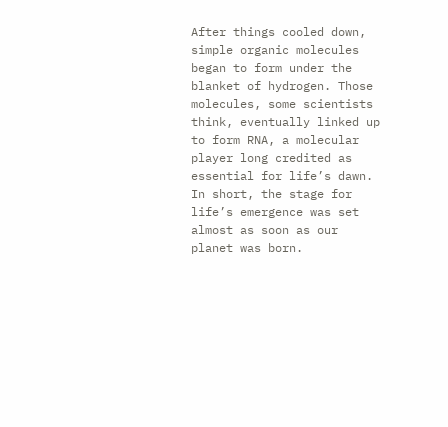After things cooled down, simple organic molecules began to form under the blanket of hydrogen. Those molecules, some scientists think, eventually linked up to form RNA, a molecular player long credited as essential for life’s dawn. In short, the stage for life’s emergence was set almost as soon as our planet was born.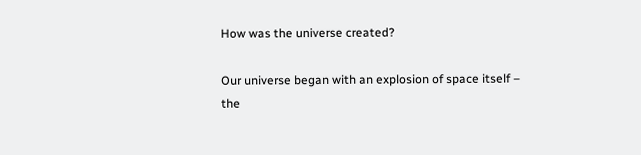How was the universe created?

Our universe began with an explosion of space itself – the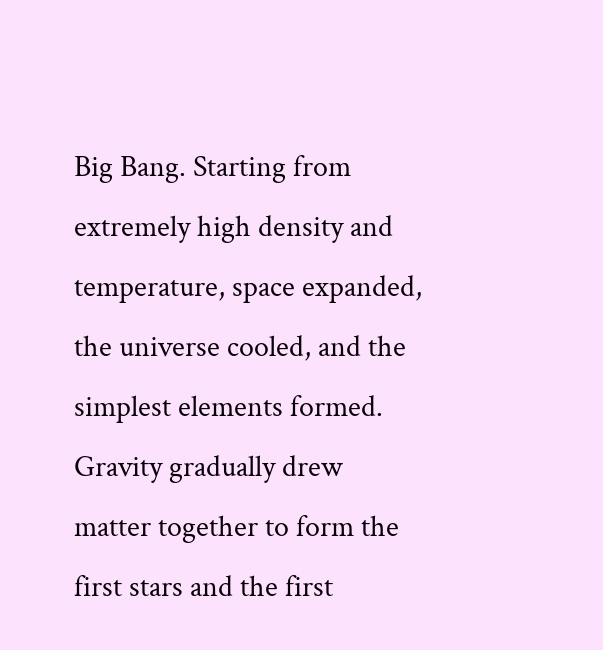Big Bang. Starting from extremely high density and temperature, space expanded, the universe cooled, and the simplest elements formed. Gravity gradually drew matter together to form the first stars and the first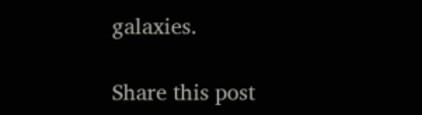galaxies.

Share this post